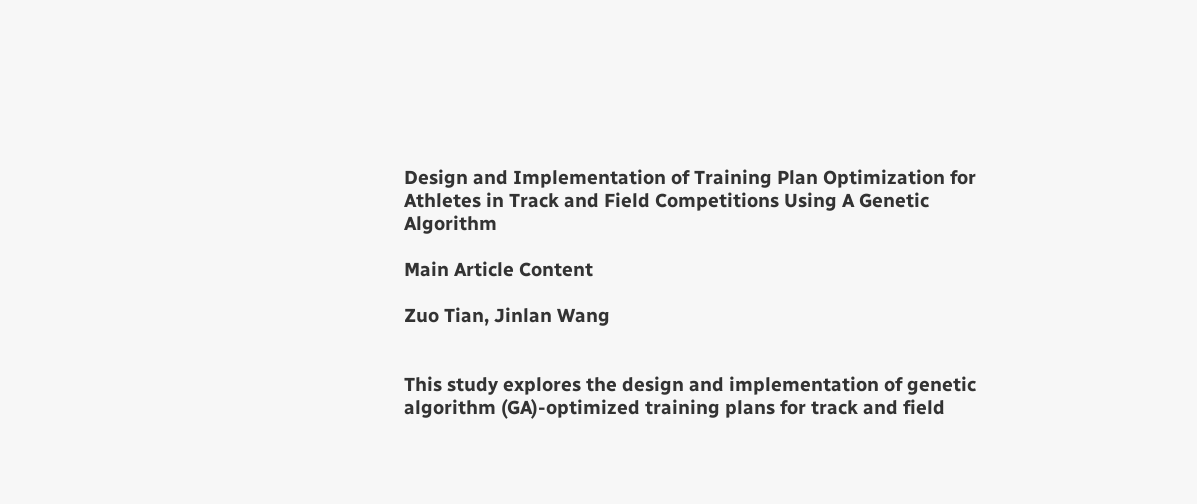Design and Implementation of Training Plan Optimization for Athletes in Track and Field Competitions Using A Genetic Algorithm

Main Article Content

Zuo Tian, Jinlan Wang


This study explores the design and implementation of genetic algorithm (GA)-optimized training plans for track and field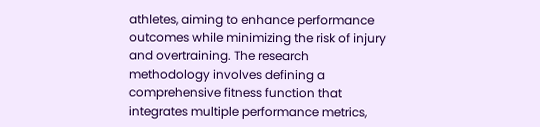athletes, aiming to enhance performance outcomes while minimizing the risk of injury and overtraining. The research methodology involves defining a comprehensive fitness function that integrates multiple performance metrics,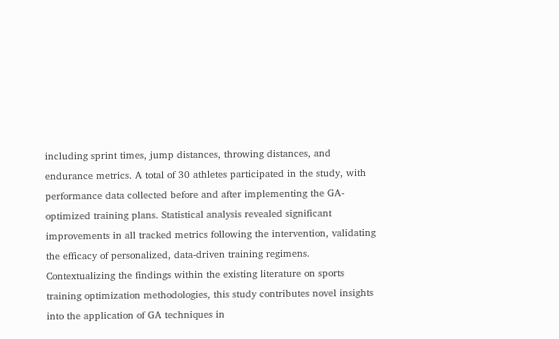including sprint times, jump distances, throwing distances, and endurance metrics. A total of 30 athletes participated in the study, with performance data collected before and after implementing the GA-optimized training plans. Statistical analysis revealed significant improvements in all tracked metrics following the intervention, validating the efficacy of personalized, data-driven training regimens. Contextualizing the findings within the existing literature on sports training optimization methodologies, this study contributes novel insights into the application of GA techniques in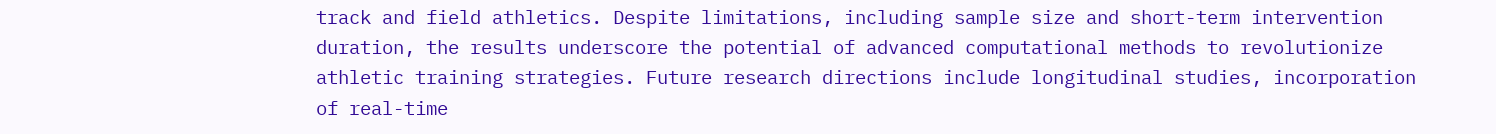track and field athletics. Despite limitations, including sample size and short-term intervention duration, the results underscore the potential of advanced computational methods to revolutionize athletic training strategies. Future research directions include longitudinal studies, incorporation of real-time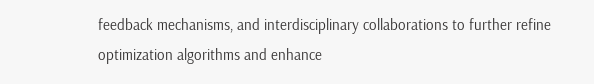feedback mechanisms, and interdisciplinary collaborations to further refine optimization algorithms and enhance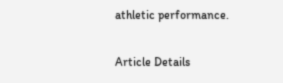athletic performance.

Article Details